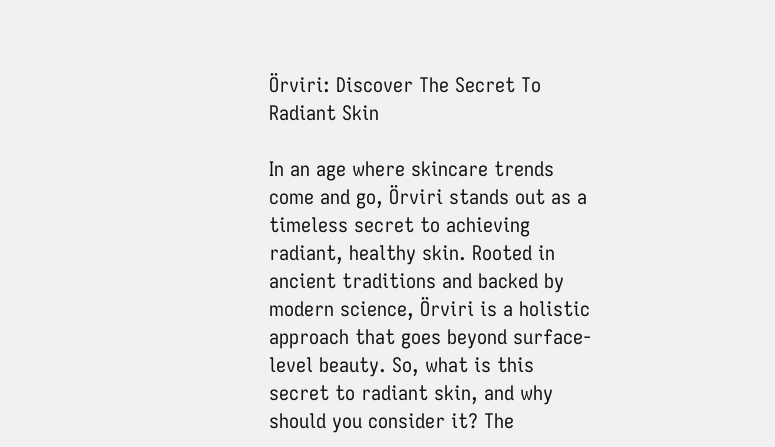Örviri: Discover The Secret To Radiant Skin

In an age where skincare trends come and go, Örviri stands out as a timeless secret to achieving radiant, healthy skin. Rooted in ancient traditions and backed by modern science, Örviri is a holistic approach that goes beyond surface-level beauty. So, what is this secret to radiant skin, and why should you consider it? The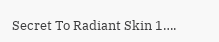Secret To Radiant Skin 1….